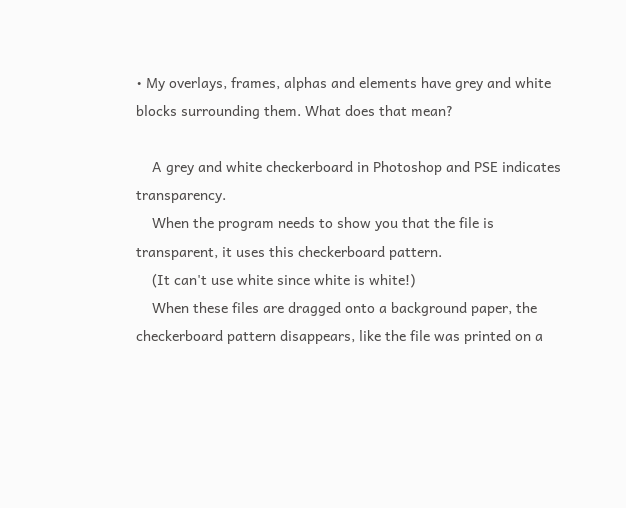• My overlays, frames, alphas and elements have grey and white blocks surrounding them. What does that mean?

    A grey and white checkerboard in Photoshop and PSE indicates transparency.
    When the program needs to show you that the file is transparent, it uses this checkerboard pattern.
    (It can't use white since white is white!)
    When these files are dragged onto a background paper, the checkerboard pattern disappears, like the file was printed on a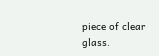piece of clear glass.